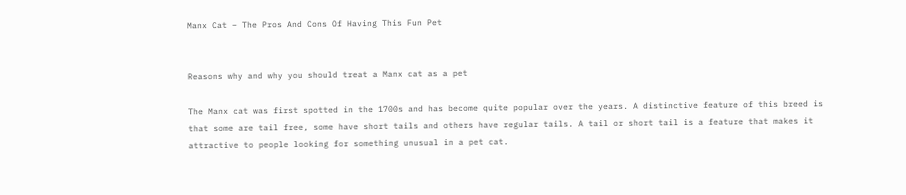Manx Cat – The Pros And Cons Of Having This Fun Pet


Reasons why and why you should treat a Manx cat as a pet

The Manx cat was first spotted in the 1700s and has become quite popular over the years. A distinctive feature of this breed is that some are tail free, some have short tails and others have regular tails. A tail or short tail is a feature that makes it attractive to people looking for something unusual in a pet cat.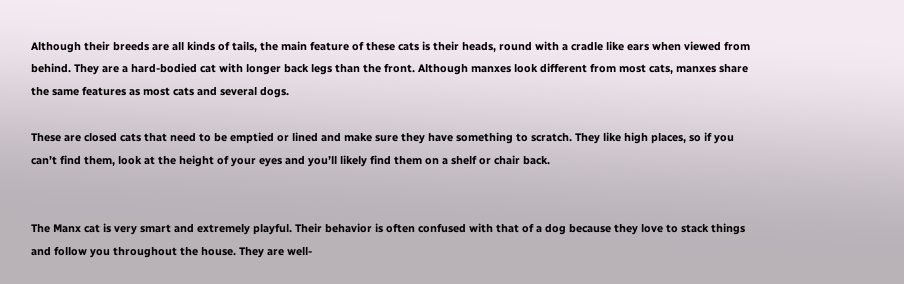Although their breeds are all kinds of tails, the main feature of these cats is their heads, round with a cradle like ears when viewed from behind. They are a hard-bodied cat with longer back legs than the front. Although manxes look different from most cats, manxes share the same features as most cats and several dogs.

These are closed cats that need to be emptied or lined and make sure they have something to scratch. They like high places, so if you can’t find them, look at the height of your eyes and you’ll likely find them on a shelf or chair back.


The Manx cat is very smart and extremely playful. Their behavior is often confused with that of a dog because they love to stack things and follow you throughout the house. They are well-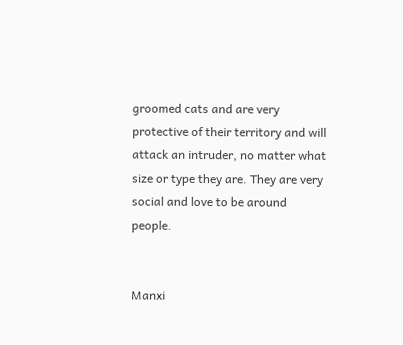groomed cats and are very protective of their territory and will attack an intruder, no matter what size or type they are. They are very social and love to be around people.


Manxi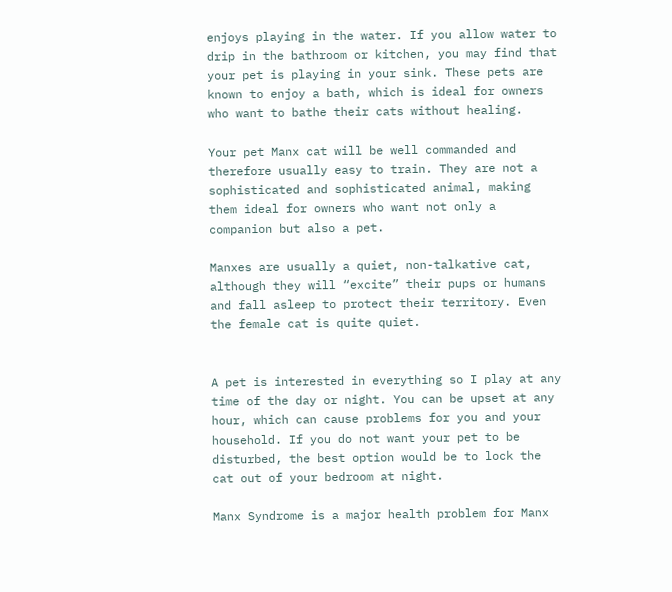enjoys playing in the water. If you allow water to drip in the bathroom or kitchen, you may find that your pet is playing in your sink. These pets are known to enjoy a bath, which is ideal for owners who want to bathe their cats without healing.

Your pet Manx cat will be well commanded and therefore usually easy to train. They are not a sophisticated and sophisticated animal, making them ideal for owners who want not only a companion but also a pet.

Manxes are usually a quiet, non-talkative cat, although they will “excite” their pups or humans and fall asleep to protect their territory. Even the female cat is quite quiet.


A pet is interested in everything so I play at any time of the day or night. You can be upset at any hour, which can cause problems for you and your household. If you do not want your pet to be disturbed, the best option would be to lock the cat out of your bedroom at night.

Manx Syndrome is a major health problem for Manx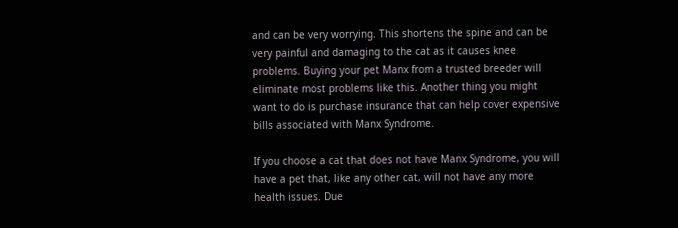and can be very worrying. This shortens the spine and can be very painful and damaging to the cat as it causes knee problems. Buying your pet Manx from a trusted breeder will eliminate most problems like this. Another thing you might want to do is purchase insurance that can help cover expensive bills associated with Manx Syndrome.

If you choose a cat that does not have Manx Syndrome, you will have a pet that, like any other cat, will not have any more health issues. Due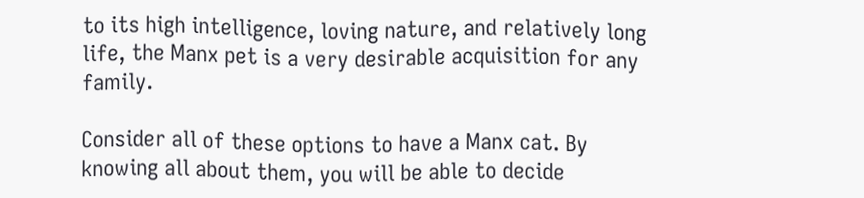to its high intelligence, loving nature, and relatively long life, the Manx pet is a very desirable acquisition for any family.

Consider all of these options to have a Manx cat. By knowing all about them, you will be able to decide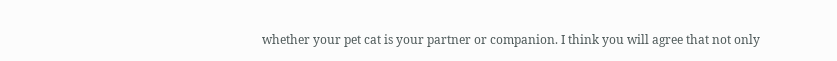whether your pet cat is your partner or companion. I think you will agree that not only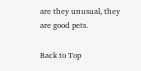are they unusual, they are good pets.

Back to Top